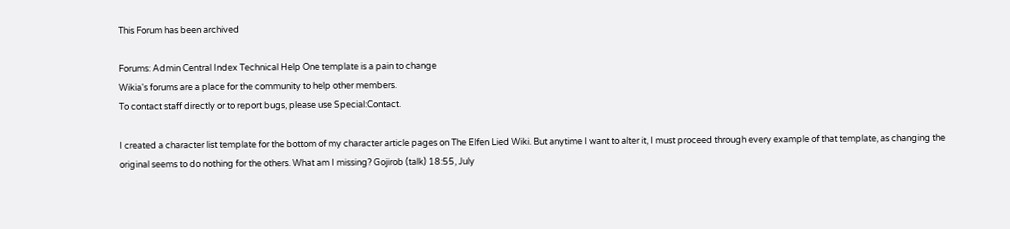This Forum has been archived

Forums: Admin Central Index Technical Help One template is a pain to change
Wikia's forums are a place for the community to help other members.
To contact staff directly or to report bugs, please use Special:Contact.

I created a character list template for the bottom of my character article pages on The Elfen Lied Wiki. But anytime I want to alter it, I must proceed through every example of that template, as changing the original seems to do nothing for the others. What am I missing? Gojirob (talk) 18:55, July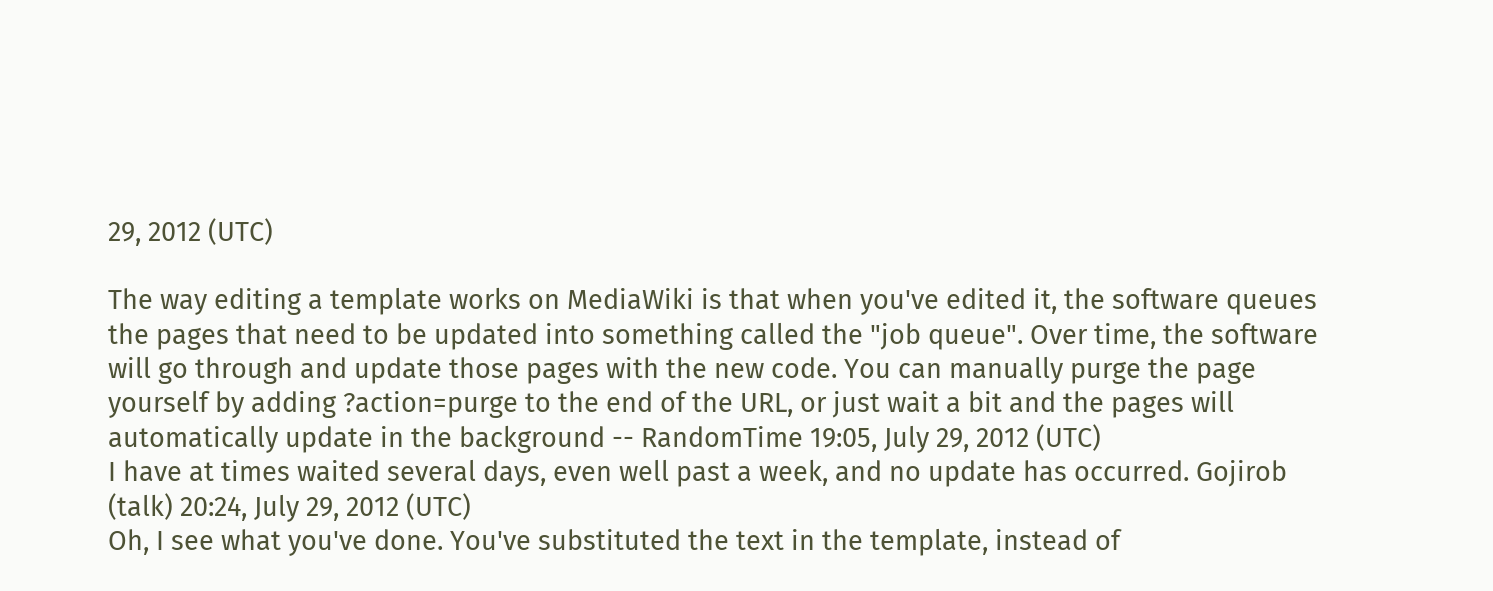29, 2012 (UTC)

The way editing a template works on MediaWiki is that when you've edited it, the software queues the pages that need to be updated into something called the "job queue". Over time, the software will go through and update those pages with the new code. You can manually purge the page yourself by adding ?action=purge to the end of the URL, or just wait a bit and the pages will automatically update in the background -- RandomTime 19:05, July 29, 2012 (UTC)
I have at times waited several days, even well past a week, and no update has occurred. Gojirob (talk) 20:24, July 29, 2012 (UTC)
Oh, I see what you've done. You've substituted the text in the template, instead of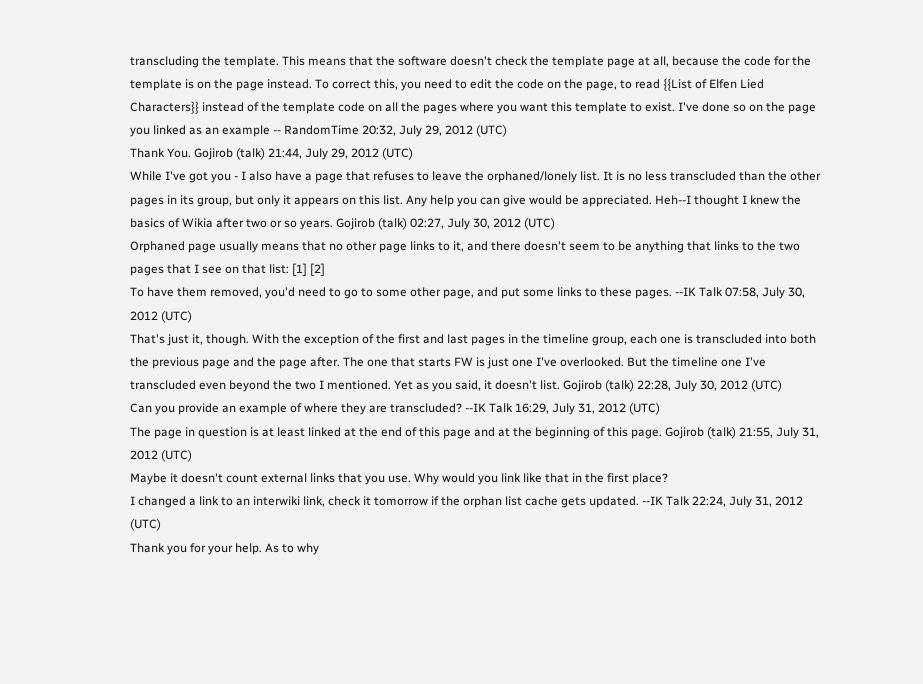transcluding the template. This means that the software doesn't check the template page at all, because the code for the template is on the page instead. To correct this, you need to edit the code on the page, to read {{List of Elfen Lied Characters}} instead of the template code on all the pages where you want this template to exist. I've done so on the page you linked as an example -- RandomTime 20:32, July 29, 2012 (UTC)
Thank You. Gojirob (talk) 21:44, July 29, 2012 (UTC)
While I've got you - I also have a page that refuses to leave the orphaned/lonely list. It is no less transcluded than the other pages in its group, but only it appears on this list. Any help you can give would be appreciated. Heh--I thought I knew the basics of Wikia after two or so years. Gojirob (talk) 02:27, July 30, 2012 (UTC)
Orphaned page usually means that no other page links to it, and there doesn't seem to be anything that links to the two pages that I see on that list: [1] [2]
To have them removed, you'd need to go to some other page, and put some links to these pages. --IK Talk 07:58, July 30, 2012 (UTC)
That's just it, though. With the exception of the first and last pages in the timeline group, each one is transcluded into both the previous page and the page after. The one that starts FW is just one I've overlooked. But the timeline one I've transcluded even beyond the two I mentioned. Yet as you said, it doesn't list. Gojirob (talk) 22:28, July 30, 2012 (UTC)
Can you provide an example of where they are transcluded? --IK Talk 16:29, July 31, 2012 (UTC)
The page in question is at least linked at the end of this page and at the beginning of this page. Gojirob (talk) 21:55, July 31, 2012 (UTC)
Maybe it doesn't count external links that you use. Why would you link like that in the first place?
I changed a link to an interwiki link, check it tomorrow if the orphan list cache gets updated. --IK Talk 22:24, July 31, 2012 (UTC)
Thank you for your help. As to why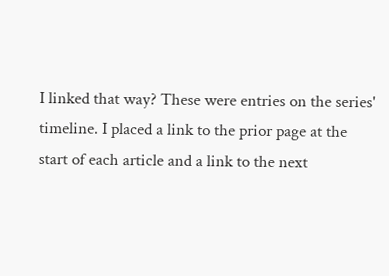I linked that way? These were entries on the series' timeline. I placed a link to the prior page at the start of each article and a link to the next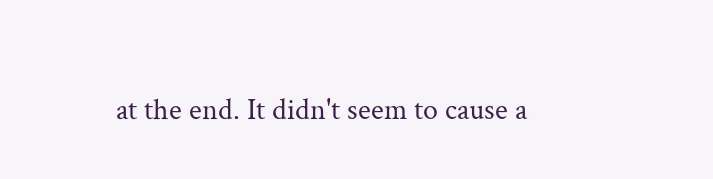at the end. It didn't seem to cause a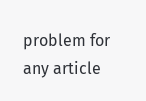problem for any article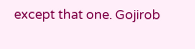except that one. Gojirob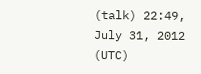(talk) 22:49, July 31, 2012 (UTC)